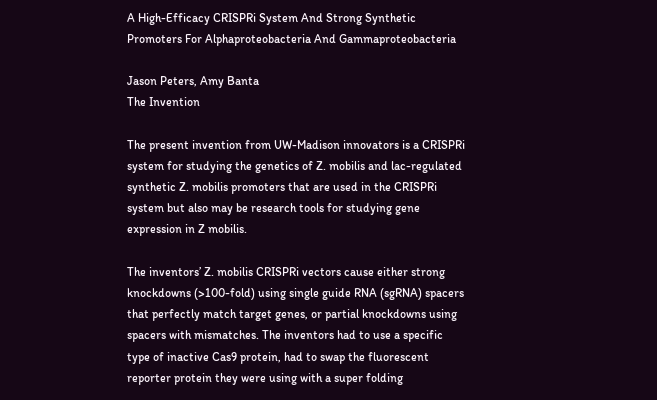A High-Efficacy CRISPRi System And Strong Synthetic Promoters For Alphaproteobacteria And Gammaproteobacteria

Jason Peters, Amy Banta
The Invention

The present invention from UW-Madison innovators is a CRISPRi system for studying the genetics of Z. mobilis and lac-regulated synthetic Z. mobilis promoters that are used in the CRISPRi system but also may be research tools for studying gene expression in Z mobilis.

The inventors’ Z. mobilis CRISPRi vectors cause either strong knockdowns (>100-fold) using single guide RNA (sgRNA) spacers that perfectly match target genes, or partial knockdowns using spacers with mismatches. The inventors had to use a specific type of inactive Cas9 protein, had to swap the fluorescent reporter protein they were using with a super folding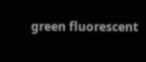green fluorescent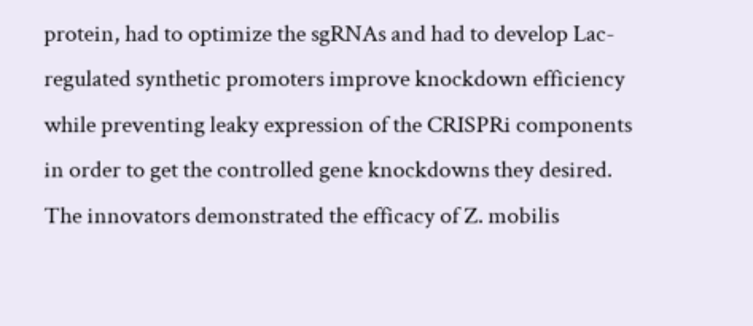protein, had to optimize the sgRNAs and had to develop Lac-regulated synthetic promoters improve knockdown efficiency while preventing leaky expression of the CRISPRi components in order to get the controlled gene knockdowns they desired. The innovators demonstrated the efficacy of Z. mobilis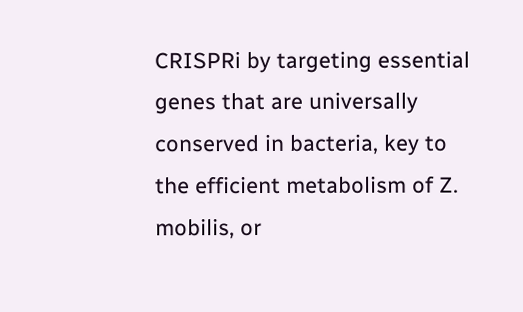CRISPRi by targeting essential genes that are universally conserved in bacteria, key to the efficient metabolism of Z. mobilis, or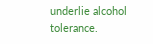underlie alcohol tolerance.